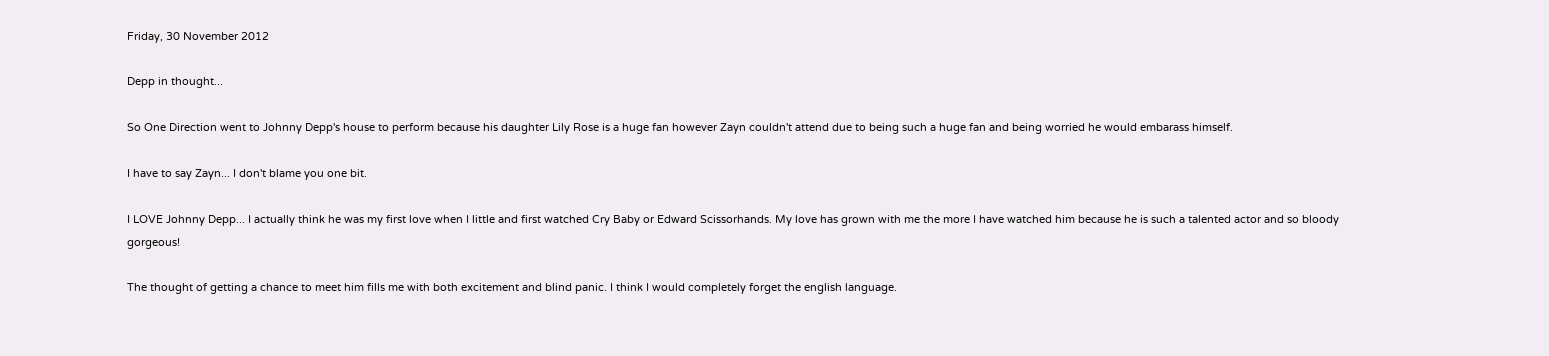Friday, 30 November 2012

Depp in thought...

So One Direction went to Johnny Depp's house to perform because his daughter Lily Rose is a huge fan however Zayn couldn't attend due to being such a huge fan and being worried he would embarass himself.

I have to say Zayn... I don't blame you one bit.

I LOVE Johnny Depp... I actually think he was my first love when I little and first watched Cry Baby or Edward Scissorhands. My love has grown with me the more I have watched him because he is such a talented actor and so bloody gorgeous!

The thought of getting a chance to meet him fills me with both excitement and blind panic. I think I would completely forget the english language.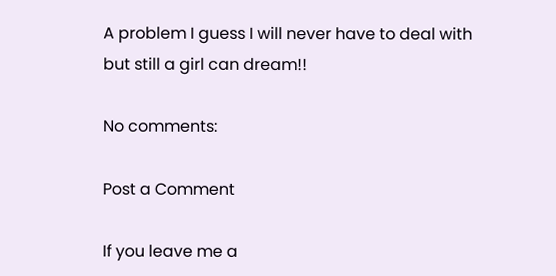A problem I guess I will never have to deal with but still a girl can dream!!

No comments:

Post a Comment

If you leave me a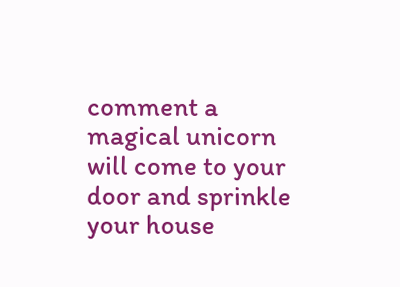comment a magical unicorn will come to your door and sprinkle your house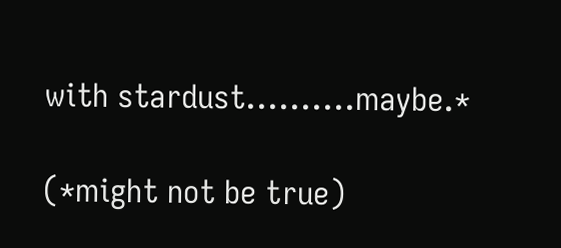with stardust..........maybe.*

(*might not be true)